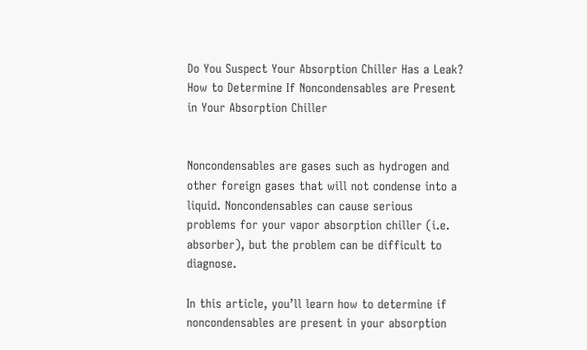Do You Suspect Your Absorption Chiller Has a Leak? How to Determine If Noncondensables are Present in Your Absorption Chiller


Noncondensables are gases such as hydrogen and other foreign gases that will not condense into a liquid. Noncondensables can cause serious problems for your vapor absorption chiller (i.e. absorber), but the problem can be difficult to diagnose.

In this article, you’ll learn how to determine if noncondensables are present in your absorption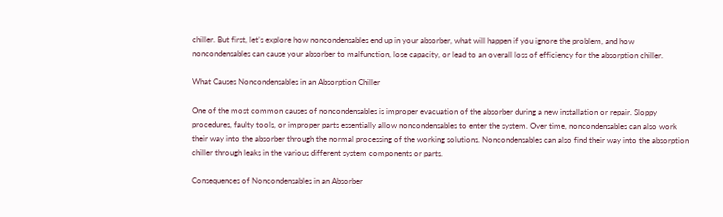chiller. But first, let’s explore how noncondensables end up in your absorber, what will happen if you ignore the problem, and how noncondensables can cause your absorber to malfunction, lose capacity, or lead to an overall loss of efficiency for the absorption chiller.

What Causes Noncondensables in an Absorption Chiller

One of the most common causes of noncondensables is improper evacuation of the absorber during a new installation or repair. Sloppy procedures, faulty tools, or improper parts essentially allow noncondensables to enter the system. Over time, noncondensables can also work their way into the absorber through the normal processing of the working solutions. Noncondensables can also find their way into the absorption chiller through leaks in the various different system components or parts.

Consequences of Noncondensables in an Absorber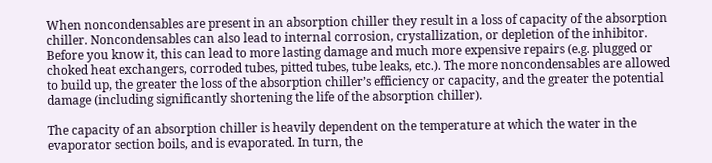When noncondensables are present in an absorption chiller they result in a loss of capacity of the absorption chiller. Noncondensables can also lead to internal corrosion, crystallization, or depletion of the inhibitor. Before you know it, this can lead to more lasting damage and much more expensive repairs (e.g. plugged or choked heat exchangers, corroded tubes, pitted tubes, tube leaks, etc.). The more noncondensables are allowed to build up, the greater the loss of the absorption chiller’s efficiency or capacity, and the greater the potential damage (including significantly shortening the life of the absorption chiller).

The capacity of an absorption chiller is heavily dependent on the temperature at which the water in the evaporator section boils, and is evaporated. In turn, the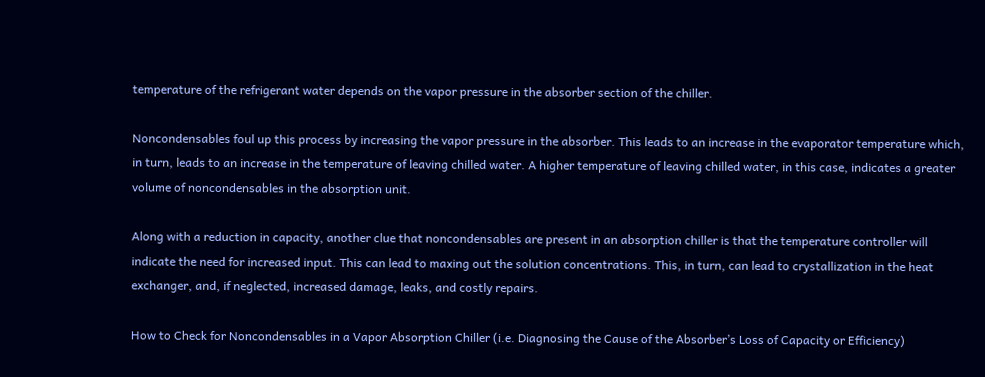temperature of the refrigerant water depends on the vapor pressure in the absorber section of the chiller.

Noncondensables foul up this process by increasing the vapor pressure in the absorber. This leads to an increase in the evaporator temperature which, in turn, leads to an increase in the temperature of leaving chilled water. A higher temperature of leaving chilled water, in this case, indicates a greater volume of noncondensables in the absorption unit.

Along with a reduction in capacity, another clue that noncondensables are present in an absorption chiller is that the temperature controller will indicate the need for increased input. This can lead to maxing out the solution concentrations. This, in turn, can lead to crystallization in the heat exchanger, and, if neglected, increased damage, leaks, and costly repairs.

How to Check for Noncondensables in a Vapor Absorption Chiller (i.e. Diagnosing the Cause of the Absorber’s Loss of Capacity or Efficiency)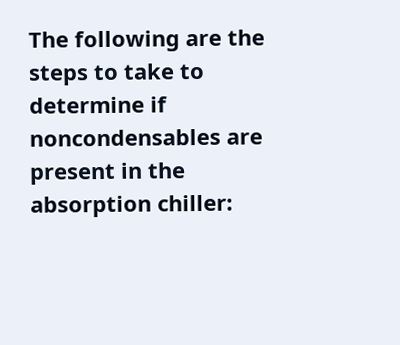The following are the steps to take to determine if noncondensables are present in the absorption chiller: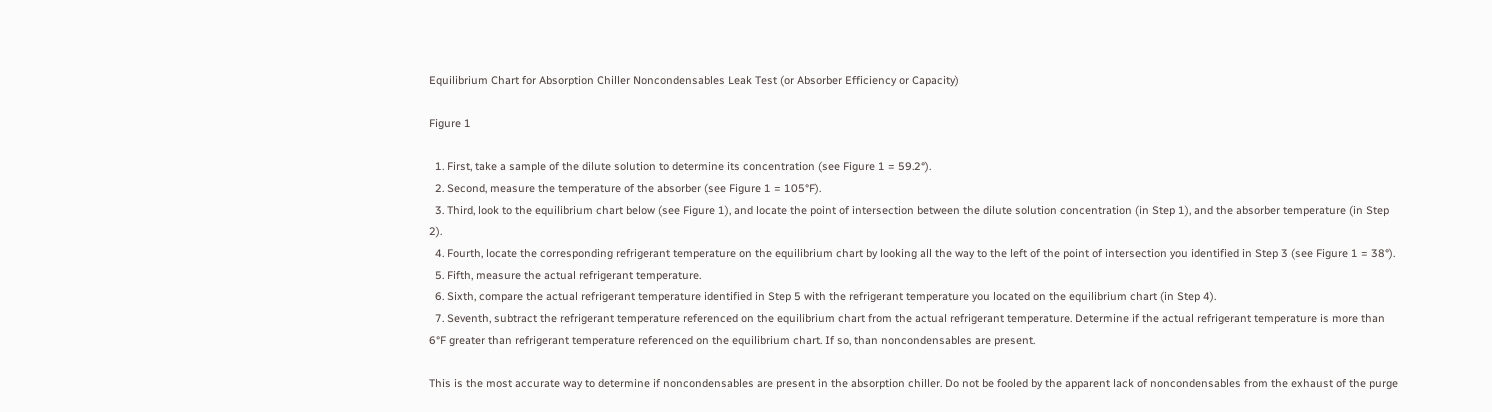Equilibrium Chart for Absorption Chiller Noncondensables Leak Test (or Absorber Efficiency or Capacity)

Figure 1

  1. First, take a sample of the dilute solution to determine its concentration (see Figure 1 = 59.2°).
  2. Second, measure the temperature of the absorber (see Figure 1 = 105°F).
  3. Third, look to the equilibrium chart below (see Figure 1), and locate the point of intersection between the dilute solution concentration (in Step 1), and the absorber temperature (in Step 2).
  4. Fourth, locate the corresponding refrigerant temperature on the equilibrium chart by looking all the way to the left of the point of intersection you identified in Step 3 (see Figure 1 = 38°).
  5. Fifth, measure the actual refrigerant temperature.
  6. Sixth, compare the actual refrigerant temperature identified in Step 5 with the refrigerant temperature you located on the equilibrium chart (in Step 4).
  7. Seventh, subtract the refrigerant temperature referenced on the equilibrium chart from the actual refrigerant temperature. Determine if the actual refrigerant temperature is more than 6°F greater than refrigerant temperature referenced on the equilibrium chart. If so, than noncondensables are present.

This is the most accurate way to determine if noncondensables are present in the absorption chiller. Do not be fooled by the apparent lack of noncondensables from the exhaust of the purge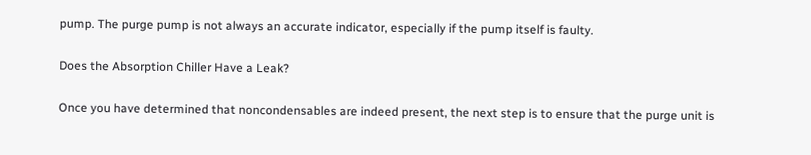pump. The purge pump is not always an accurate indicator, especially if the pump itself is faulty.

Does the Absorption Chiller Have a Leak?

Once you have determined that noncondensables are indeed present, the next step is to ensure that the purge unit is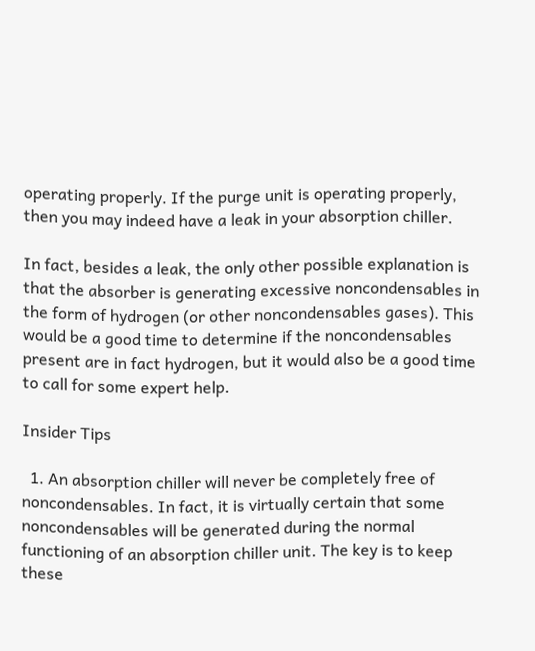operating properly. If the purge unit is operating properly, then you may indeed have a leak in your absorption chiller.

In fact, besides a leak, the only other possible explanation is that the absorber is generating excessive noncondensables in the form of hydrogen (or other noncondensables gases). This would be a good time to determine if the noncondensables present are in fact hydrogen, but it would also be a good time to call for some expert help.

Insider Tips

  1. An absorption chiller will never be completely free of noncondensables. In fact, it is virtually certain that some noncondensables will be generated during the normal functioning of an absorption chiller unit. The key is to keep these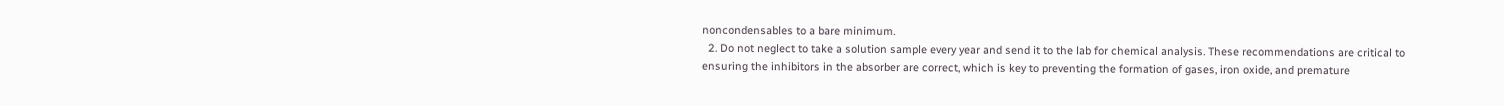noncondensables to a bare minimum.
  2. Do not neglect to take a solution sample every year and send it to the lab for chemical analysis. These recommendations are critical to ensuring the inhibitors in the absorber are correct, which is key to preventing the formation of gases, iron oxide, and premature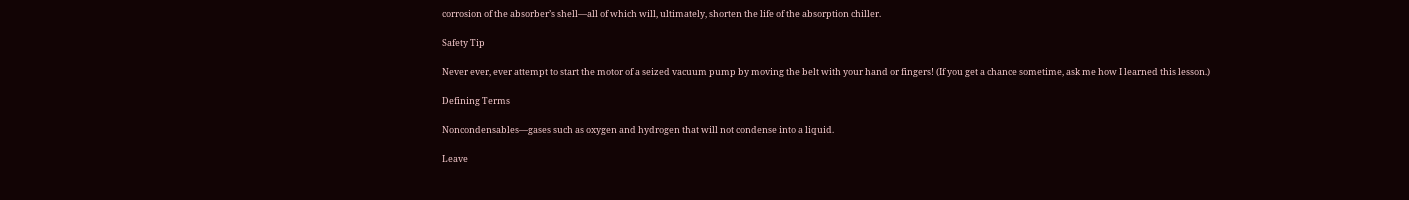corrosion of the absorber’s shell—all of which will, ultimately, shorten the life of the absorption chiller.

Safety Tip

Never ever, ever attempt to start the motor of a seized vacuum pump by moving the belt with your hand or fingers! (If you get a chance sometime, ask me how I learned this lesson.)

Defining Terms

Noncondensables—gases such as oxygen and hydrogen that will not condense into a liquid.

Leave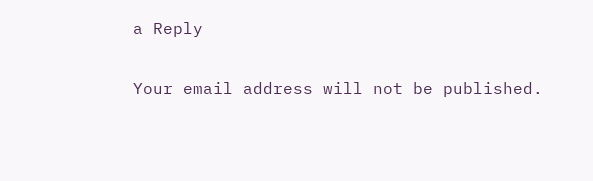a Reply

Your email address will not be published.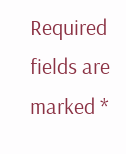Required fields are marked *